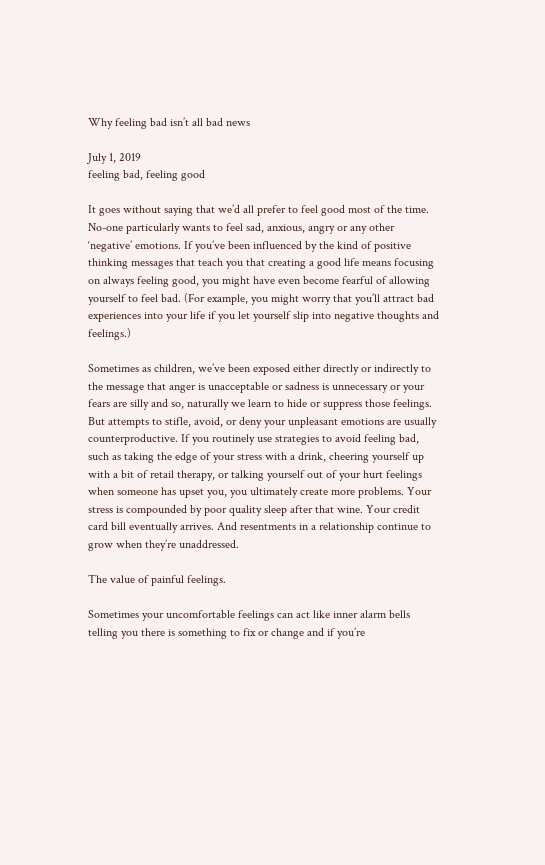Why feeling bad isn’t all bad news

July 1, 2019
feeling bad, feeling good

It goes without saying that we’d all prefer to feel good most of the time. No-one particularly wants to feel sad, anxious, angry or any other ‘negative’ emotions. If you’ve been influenced by the kind of positive thinking messages that teach you that creating a good life means focusing on always feeling good, you might have even become fearful of allowing yourself to feel bad. (For example, you might worry that you’ll attract bad experiences into your life if you let yourself slip into negative thoughts and feelings.)

Sometimes as children, we’ve been exposed either directly or indirectly to the message that anger is unacceptable or sadness is unnecessary or your fears are silly and so, naturally we learn to hide or suppress those feelings. But attempts to stifle, avoid, or deny your unpleasant emotions are usually counterproductive. If you routinely use strategies to avoid feeling bad, such as taking the edge of your stress with a drink, cheering yourself up with a bit of retail therapy, or talking yourself out of your hurt feelings when someone has upset you, you ultimately create more problems. Your stress is compounded by poor quality sleep after that wine. Your credit card bill eventually arrives. And resentments in a relationship continue to grow when they’re unaddressed.

The value of painful feelings.

Sometimes your uncomfortable feelings can act like inner alarm bells telling you there is something to fix or change and if you’re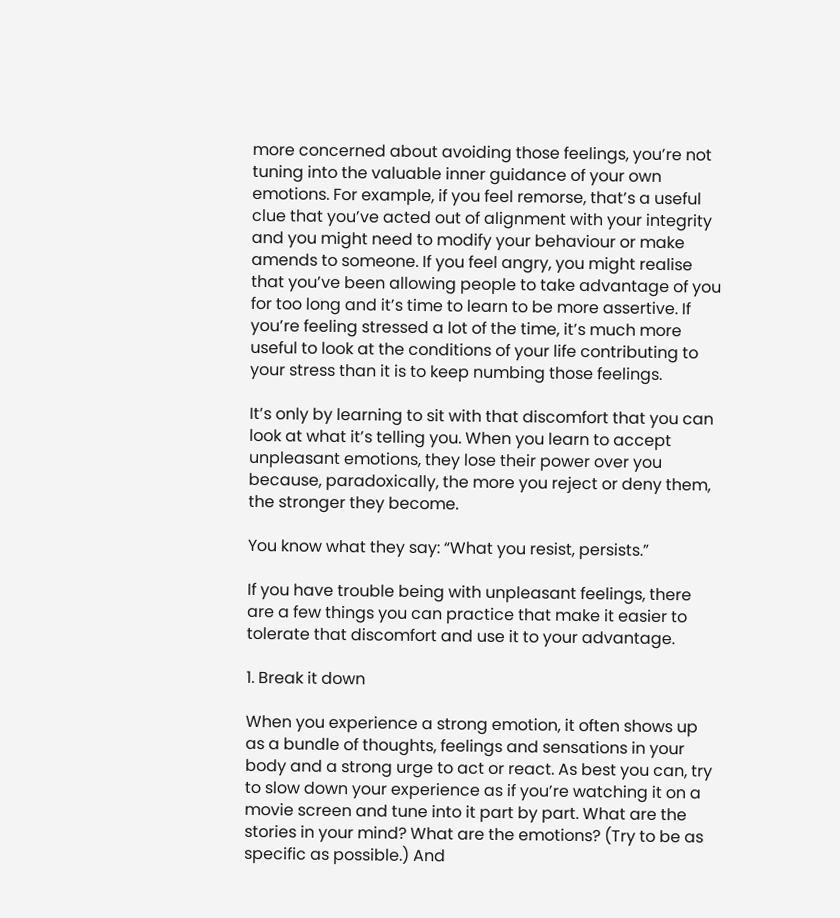more concerned about avoiding those feelings, you’re not tuning into the valuable inner guidance of your own emotions. For example, if you feel remorse, that’s a useful clue that you’ve acted out of alignment with your integrity and you might need to modify your behaviour or make amends to someone. If you feel angry, you might realise that you’ve been allowing people to take advantage of you for too long and it’s time to learn to be more assertive. If you’re feeling stressed a lot of the time, it’s much more useful to look at the conditions of your life contributing to your stress than it is to keep numbing those feelings.

It’s only by learning to sit with that discomfort that you can look at what it’s telling you. When you learn to accept unpleasant emotions, they lose their power over you because, paradoxically, the more you reject or deny them, the stronger they become.

You know what they say: “What you resist, persists.”

If you have trouble being with unpleasant feelings, there are a few things you can practice that make it easier to tolerate that discomfort and use it to your advantage.

1. Break it down

When you experience a strong emotion, it often shows up as a bundle of thoughts, feelings and sensations in your body and a strong urge to act or react. As best you can, try to slow down your experience as if you’re watching it on a movie screen and tune into it part by part. What are the stories in your mind? What are the emotions? (Try to be as specific as possible.) And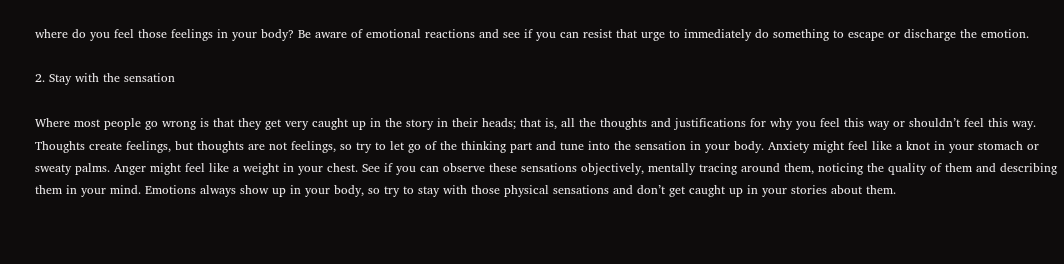where do you feel those feelings in your body? Be aware of emotional reactions and see if you can resist that urge to immediately do something to escape or discharge the emotion.

2. Stay with the sensation

Where most people go wrong is that they get very caught up in the story in their heads; that is, all the thoughts and justifications for why you feel this way or shouldn’t feel this way. Thoughts create feelings, but thoughts are not feelings, so try to let go of the thinking part and tune into the sensation in your body. Anxiety might feel like a knot in your stomach or sweaty palms. Anger might feel like a weight in your chest. See if you can observe these sensations objectively, mentally tracing around them, noticing the quality of them and describing them in your mind. Emotions always show up in your body, so try to stay with those physical sensations and don’t get caught up in your stories about them.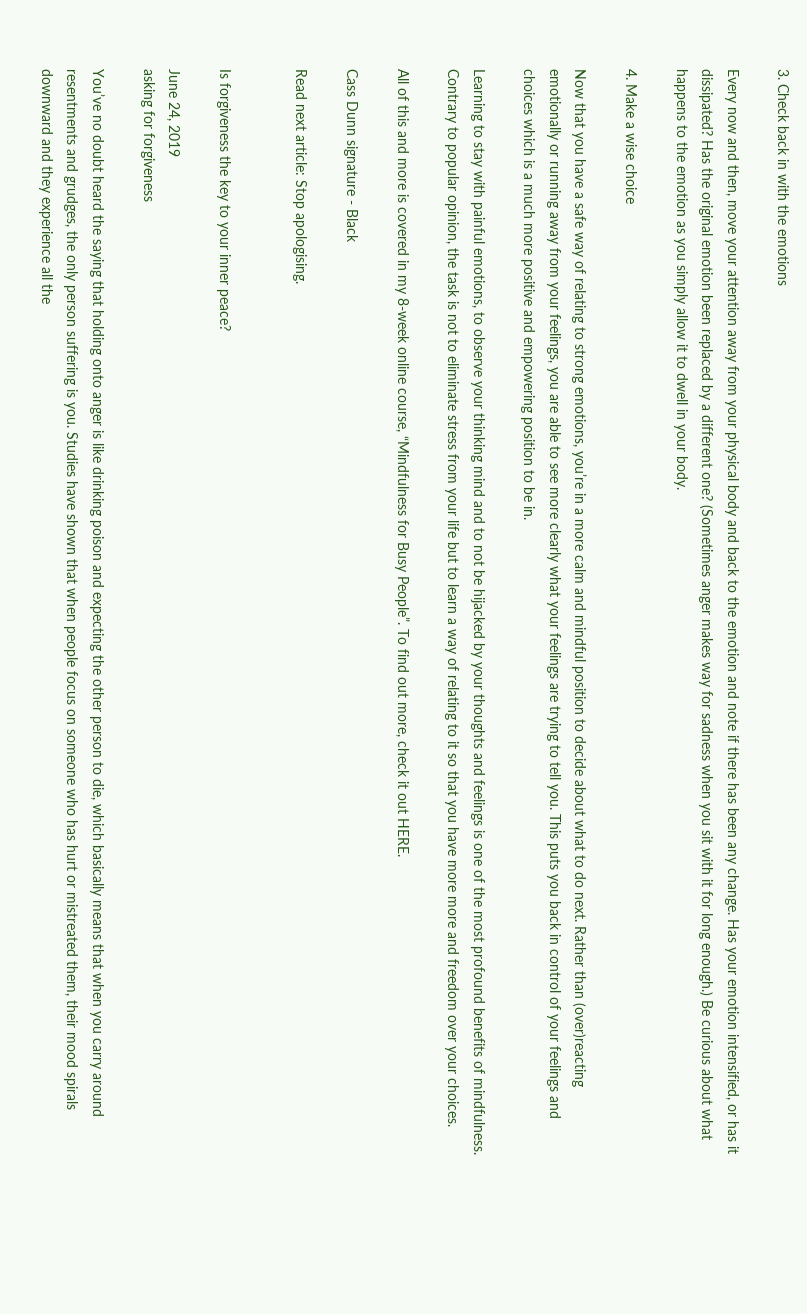3. Check back in with the emotions

Every now and then, move your attention away from your physical body and back to the emotion and note if there has been any change. Has your emotion intensified, or has it dissipated? Has the original emotion been replaced by a different one? (Sometimes anger makes way for sadness when you sit with it for long enough.) Be curious about what happens to the emotion as you simply allow it to dwell in your body.

4. Make a wise choice

Now that you have a safe way of relating to strong emotions, you’re in a more calm and mindful position to decide about what to do next. Rather than (over)reacting emotionally or running away from your feelings, you are able to see more clearly what your feelings are trying to tell you. This puts you back in control of your feelings and choices which is a much more positive and empowering position to be in.

Learning to stay with painful emotions, to observe your thinking mind and to not be hijacked by your thoughts and feelings is one of the most profound benefits of mindfulness. Contrary to popular opinion, the task is not to eliminate stress from your life but to learn a way of relating to it so that you have more more and freedom over your choices.

All of this and more is covered in my 8-week online course, “Mindfulness for Busy People”. To find out more, check it out HERE.

Cass Dunn signature - Black

Read next article: Stop apologising.


Is forgiveness the key to your inner peace?

June 24, 2019
asking for forgiveness

You’ve no doubt heard the saying that holding onto anger is like drinking poison and expecting the other person to die, which basically means that when you carry around resentments and grudges, the only person suffering is you. Studies have shown that when people focus on someone who has hurt or mistreated them, their mood spirals downward and they experience all the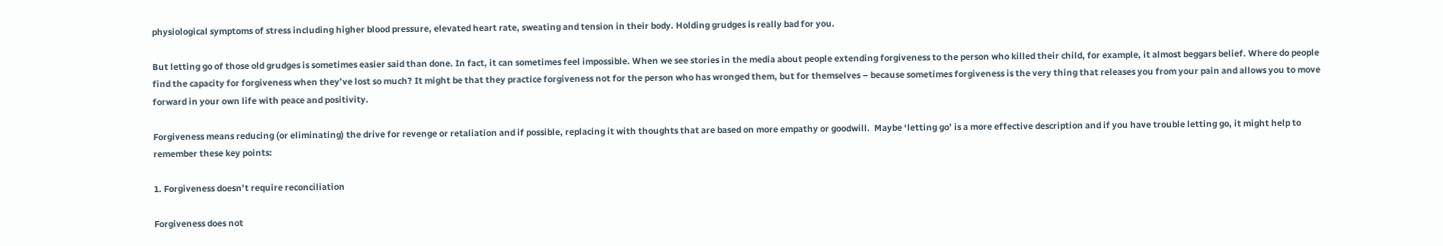physiological symptoms of stress including higher blood pressure, elevated heart rate, sweating and tension in their body. Holding grudges is really bad for you.

But letting go of those old grudges is sometimes easier said than done. In fact, it can sometimes feel impossible. When we see stories in the media about people extending forgiveness to the person who killed their child, for example, it almost beggars belief. Where do people find the capacity for forgiveness when they’ve lost so much? It might be that they practice forgiveness not for the person who has wronged them, but for themselves – because sometimes forgiveness is the very thing that releases you from your pain and allows you to move forward in your own life with peace and positivity.

Forgiveness means reducing (or eliminating) the drive for revenge or retaliation and if possible, replacing it with thoughts that are based on more empathy or goodwill.  Maybe ‘letting go’ is a more effective description and if you have trouble letting go, it might help to remember these key points:

1. Forgiveness doesn’t require reconciliation

Forgiveness does not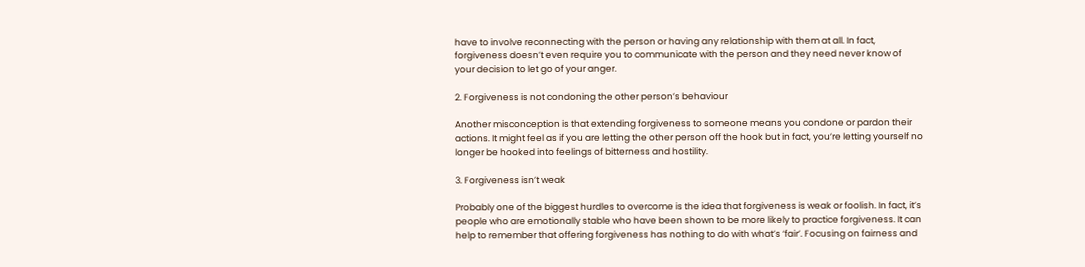have to involve reconnecting with the person or having any relationship with them at all. In fact, forgiveness doesn’t even require you to communicate with the person and they need never know of your decision to let go of your anger.

2. Forgiveness is not condoning the other person’s behaviour

Another misconception is that extending forgiveness to someone means you condone or pardon their actions. It might feel as if you are letting the other person off the hook but in fact, you’re letting yourself no longer be hooked into feelings of bitterness and hostility.

3. Forgiveness isn’t weak

Probably one of the biggest hurdles to overcome is the idea that forgiveness is weak or foolish. In fact, it’s people who are emotionally stable who have been shown to be more likely to practice forgiveness. It can help to remember that offering forgiveness has nothing to do with what’s ‘fair’. Focusing on fairness and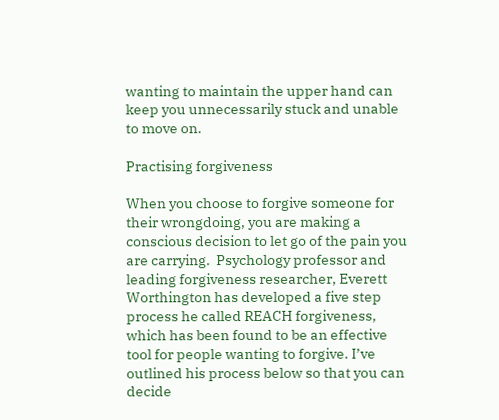wanting to maintain the upper hand can keep you unnecessarily stuck and unable to move on.

Practising forgiveness

When you choose to forgive someone for their wrongdoing, you are making a conscious decision to let go of the pain you are carrying.  Psychology professor and leading forgiveness researcher, Everett Worthington has developed a five step process he called REACH forgiveness, which has been found to be an effective tool for people wanting to forgive. I’ve outlined his process below so that you can decide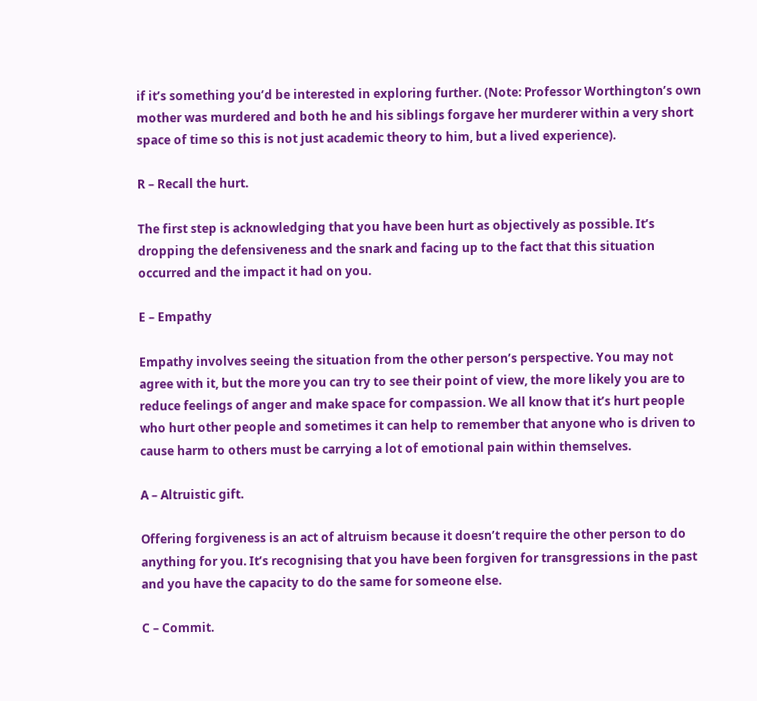if it’s something you’d be interested in exploring further. (Note: Professor Worthington’s own mother was murdered and both he and his siblings forgave her murderer within a very short space of time so this is not just academic theory to him, but a lived experience).

R – Recall the hurt.

The first step is acknowledging that you have been hurt as objectively as possible. It’s dropping the defensiveness and the snark and facing up to the fact that this situation occurred and the impact it had on you.

E – Empathy

Empathy involves seeing the situation from the other person’s perspective. You may not agree with it, but the more you can try to see their point of view, the more likely you are to reduce feelings of anger and make space for compassion. We all know that it’s hurt people who hurt other people and sometimes it can help to remember that anyone who is driven to cause harm to others must be carrying a lot of emotional pain within themselves.

A – Altruistic gift.

Offering forgiveness is an act of altruism because it doesn’t require the other person to do anything for you. It’s recognising that you have been forgiven for transgressions in the past and you have the capacity to do the same for someone else.

C – Commit.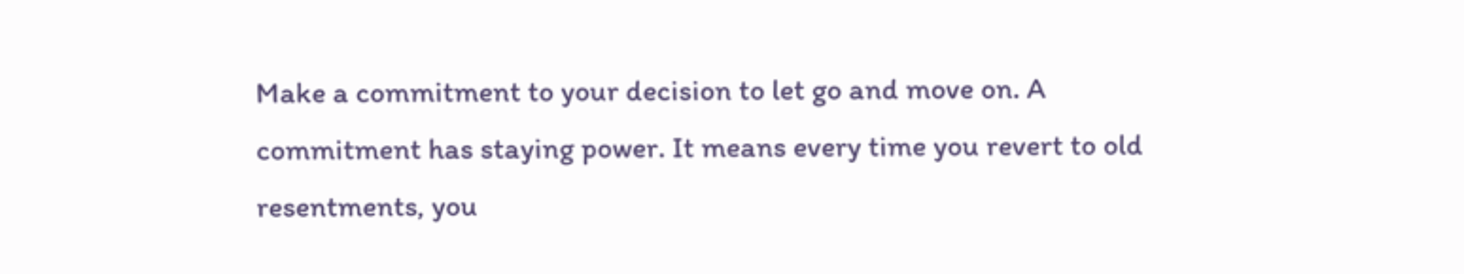Make a commitment to your decision to let go and move on. A commitment has staying power. It means every time you revert to old resentments, you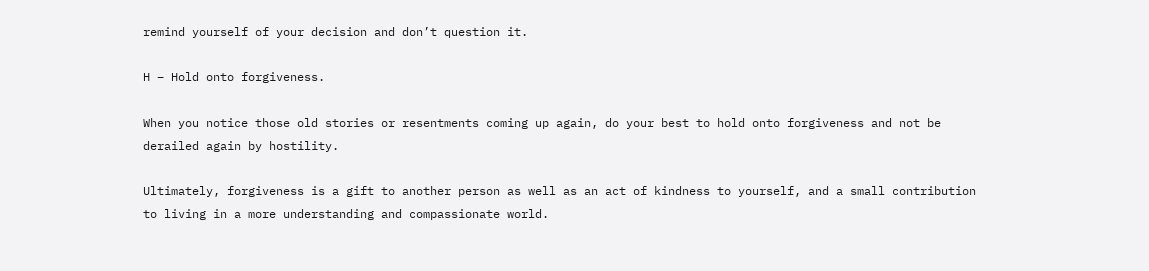remind yourself of your decision and don’t question it.

H – Hold onto forgiveness.

When you notice those old stories or resentments coming up again, do your best to hold onto forgiveness and not be derailed again by hostility.

Ultimately, forgiveness is a gift to another person as well as an act of kindness to yourself, and a small contribution to living in a more understanding and compassionate world.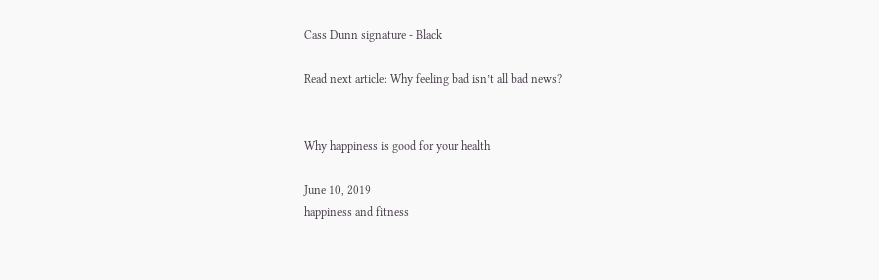Cass Dunn signature - Black

Read next article: Why feeling bad isn’t all bad news?


Why happiness is good for your health

June 10, 2019
happiness and fitness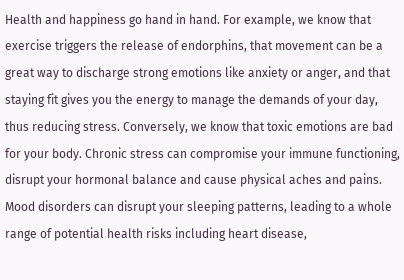Health and happiness go hand in hand. For example, we know that exercise triggers the release of endorphins, that movement can be a great way to discharge strong emotions like anxiety or anger, and that staying fit gives you the energy to manage the demands of your day, thus reducing stress. Conversely, we know that toxic emotions are bad for your body. Chronic stress can compromise your immune functioning, disrupt your hormonal balance and cause physical aches and pains. Mood disorders can disrupt your sleeping patterns, leading to a whole range of potential health risks including heart disease,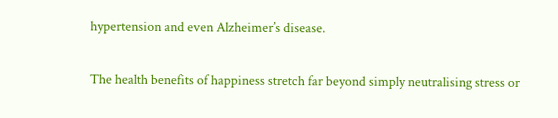hypertension and even Alzheimer’s disease.

The health benefits of happiness stretch far beyond simply neutralising stress or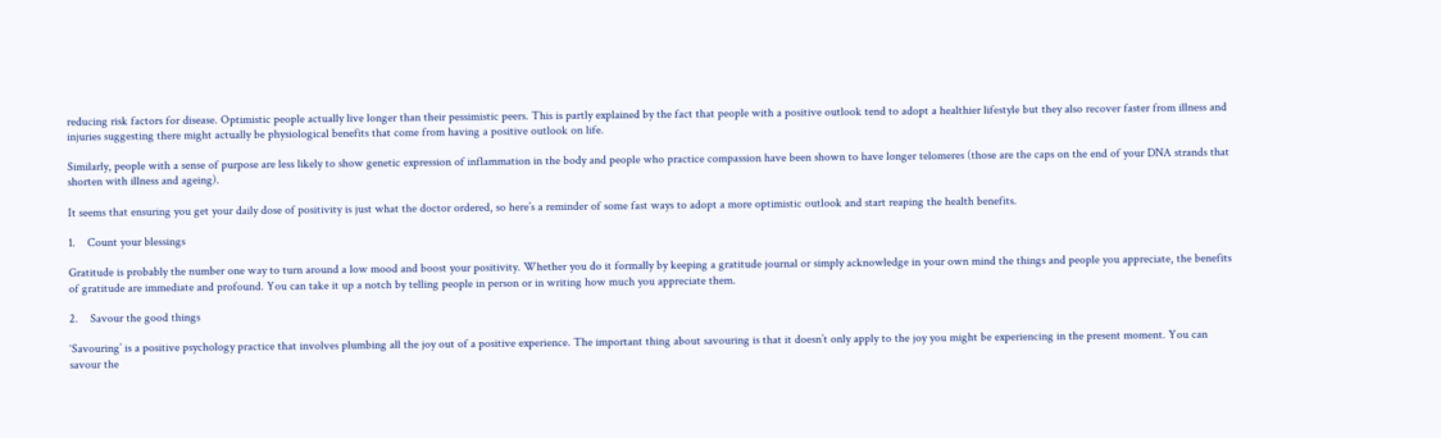reducing risk factors for disease. Optimistic people actually live longer than their pessimistic peers. This is partly explained by the fact that people with a positive outlook tend to adopt a healthier lifestyle but they also recover faster from illness and injuries suggesting there might actually be physiological benefits that come from having a positive outlook on life.

Similarly, people with a sense of purpose are less likely to show genetic expression of inflammation in the body and people who practice compassion have been shown to have longer telomeres (those are the caps on the end of your DNA strands that shorten with illness and ageing).

It seems that ensuring you get your daily dose of positivity is just what the doctor ordered, so here’s a reminder of some fast ways to adopt a more optimistic outlook and start reaping the health benefits.

1.    Count your blessings

Gratitude is probably the number one way to turn around a low mood and boost your positivity. Whether you do it formally by keeping a gratitude journal or simply acknowledge in your own mind the things and people you appreciate, the benefits of gratitude are immediate and profound. You can take it up a notch by telling people in person or in writing how much you appreciate them.

2.    Savour the good things

‘Savouring’ is a positive psychology practice that involves plumbing all the joy out of a positive experience. The important thing about savouring is that it doesn’t only apply to the joy you might be experiencing in the present moment. You can savour the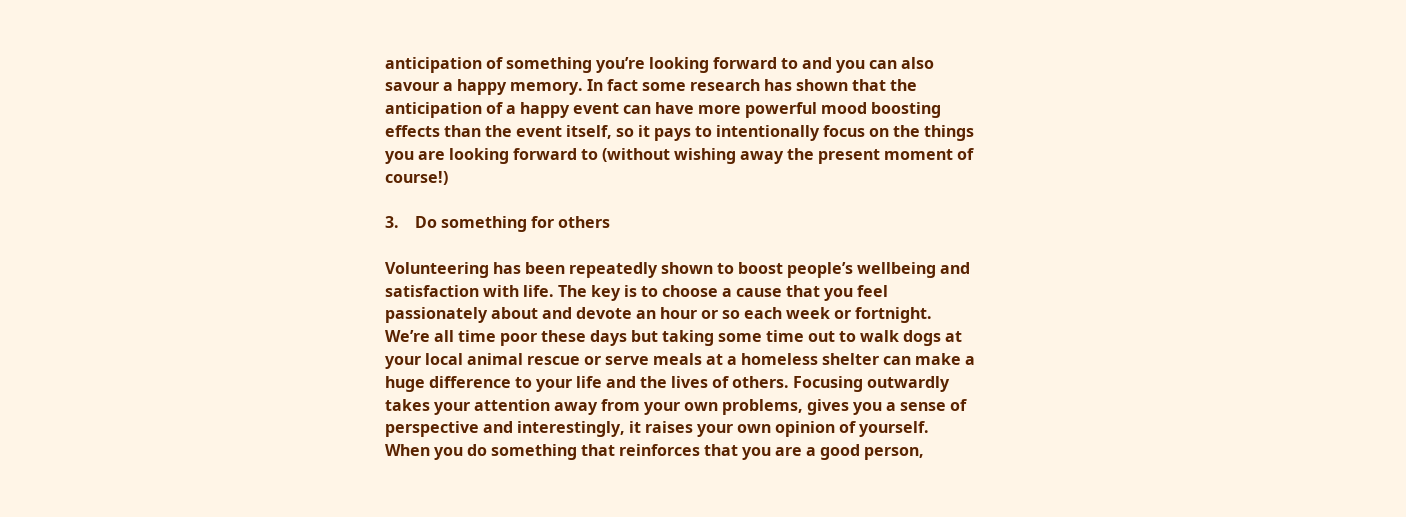anticipation of something you’re looking forward to and you can also savour a happy memory. In fact some research has shown that the anticipation of a happy event can have more powerful mood boosting effects than the event itself, so it pays to intentionally focus on the things you are looking forward to (without wishing away the present moment of course!)

3.    Do something for others

Volunteering has been repeatedly shown to boost people’s wellbeing and satisfaction with life. The key is to choose a cause that you feel passionately about and devote an hour or so each week or fortnight. We’re all time poor these days but taking some time out to walk dogs at your local animal rescue or serve meals at a homeless shelter can make a huge difference to your life and the lives of others. Focusing outwardly takes your attention away from your own problems, gives you a sense of perspective and interestingly, it raises your own opinion of yourself. When you do something that reinforces that you are a good person,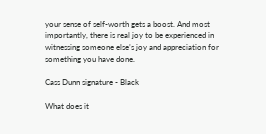your sense of self-worth gets a boost. And most importantly, there is real joy to be experienced in witnessing someone else’s joy and appreciation for something you have done.

Cass Dunn signature - Black

What does it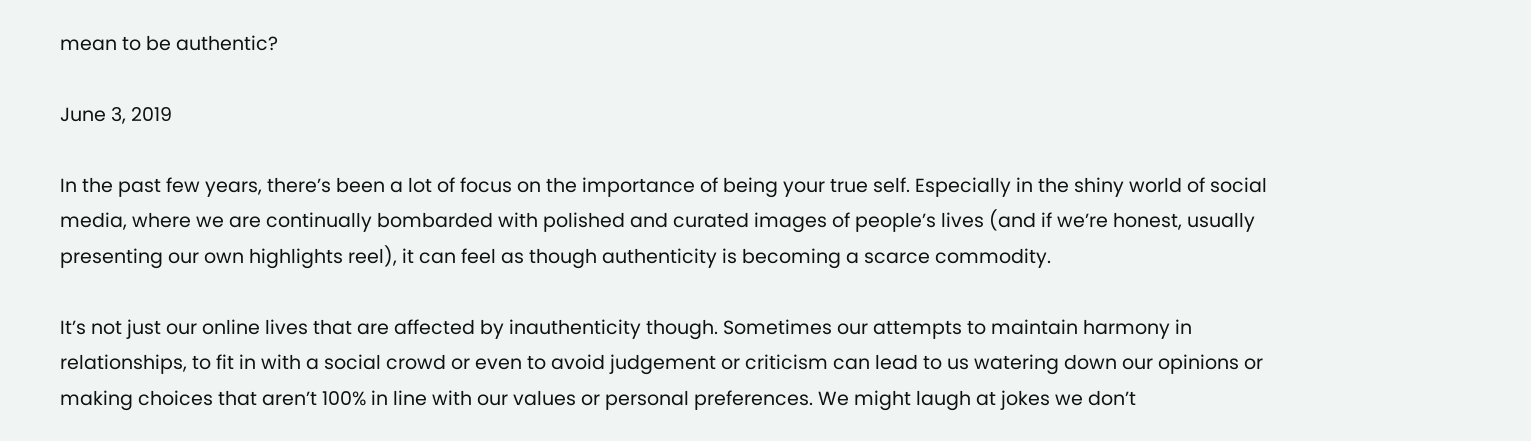mean to be authentic?

June 3, 2019

In the past few years, there’s been a lot of focus on the importance of being your true self. Especially in the shiny world of social media, where we are continually bombarded with polished and curated images of people’s lives (and if we’re honest, usually presenting our own highlights reel), it can feel as though authenticity is becoming a scarce commodity.

It’s not just our online lives that are affected by inauthenticity though. Sometimes our attempts to maintain harmony in relationships, to fit in with a social crowd or even to avoid judgement or criticism can lead to us watering down our opinions or making choices that aren’t 100% in line with our values or personal preferences. We might laugh at jokes we don’t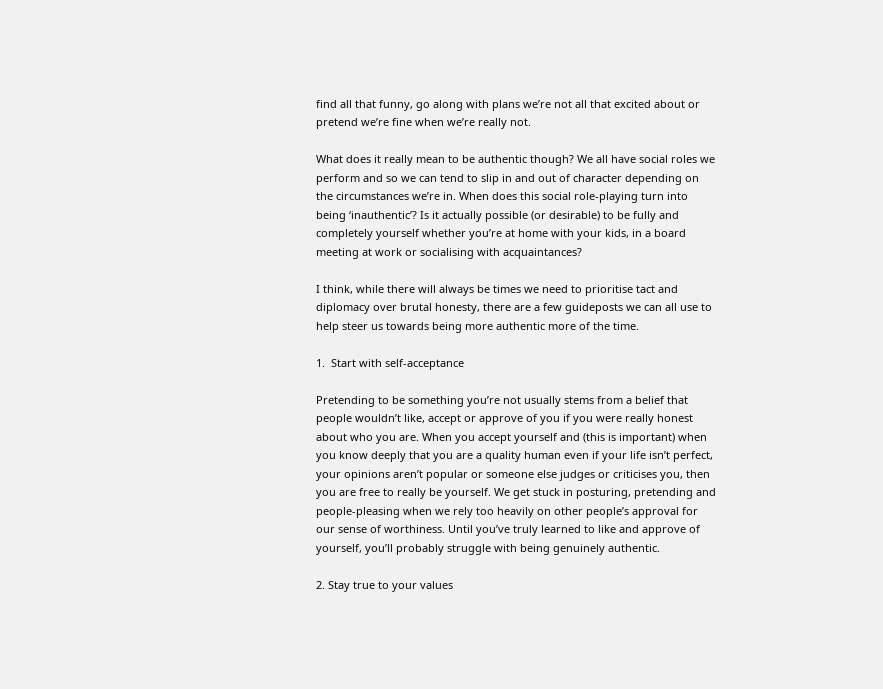find all that funny, go along with plans we’re not all that excited about or pretend we’re fine when we’re really not.

What does it really mean to be authentic though? We all have social roles we perform and so we can tend to slip in and out of character depending on the circumstances we’re in. When does this social role-playing turn into being ‘inauthentic’? Is it actually possible (or desirable) to be fully and completely yourself whether you’re at home with your kids, in a board meeting at work or socialising with acquaintances?

I think, while there will always be times we need to prioritise tact and diplomacy over brutal honesty, there are a few guideposts we can all use to help steer us towards being more authentic more of the time.

1.  Start with self-acceptance

Pretending to be something you’re not usually stems from a belief that people wouldn’t like, accept or approve of you if you were really honest about who you are. When you accept yourself and (this is important) when you know deeply that you are a quality human even if your life isn’t perfect, your opinions aren’t popular or someone else judges or criticises you, then you are free to really be yourself. We get stuck in posturing, pretending and people-pleasing when we rely too heavily on other people’s approval for our sense of worthiness. Until you’ve truly learned to like and approve of yourself, you’ll probably struggle with being genuinely authentic.

2. Stay true to your values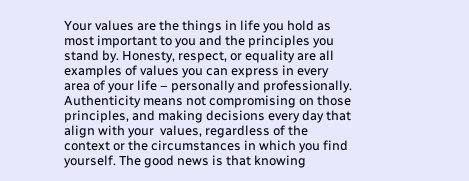Your values are the things in life you hold as most important to you and the principles you stand by. Honesty, respect, or equality are all examples of values you can express in every area of your life – personally and professionally. Authenticity means not compromising on those principles, and making decisions every day that align with your  values, regardless of the context or the circumstances in which you find yourself. The good news is that knowing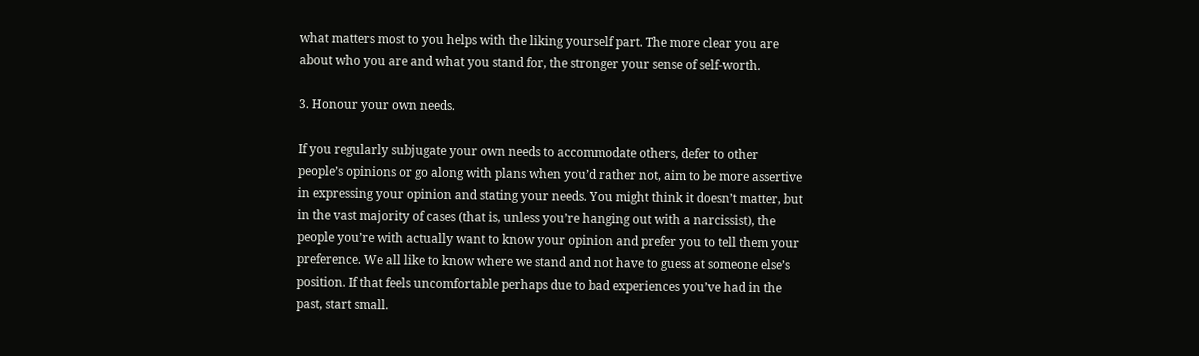what matters most to you helps with the liking yourself part. The more clear you are about who you are and what you stand for, the stronger your sense of self-worth.

3. Honour your own needs.

If you regularly subjugate your own needs to accommodate others, defer to other people’s opinions or go along with plans when you’d rather not, aim to be more assertive in expressing your opinion and stating your needs. You might think it doesn’t matter, but in the vast majority of cases (that is, unless you’re hanging out with a narcissist), the people you’re with actually want to know your opinion and prefer you to tell them your preference. We all like to know where we stand and not have to guess at someone else’s position. If that feels uncomfortable perhaps due to bad experiences you’ve had in the past, start small.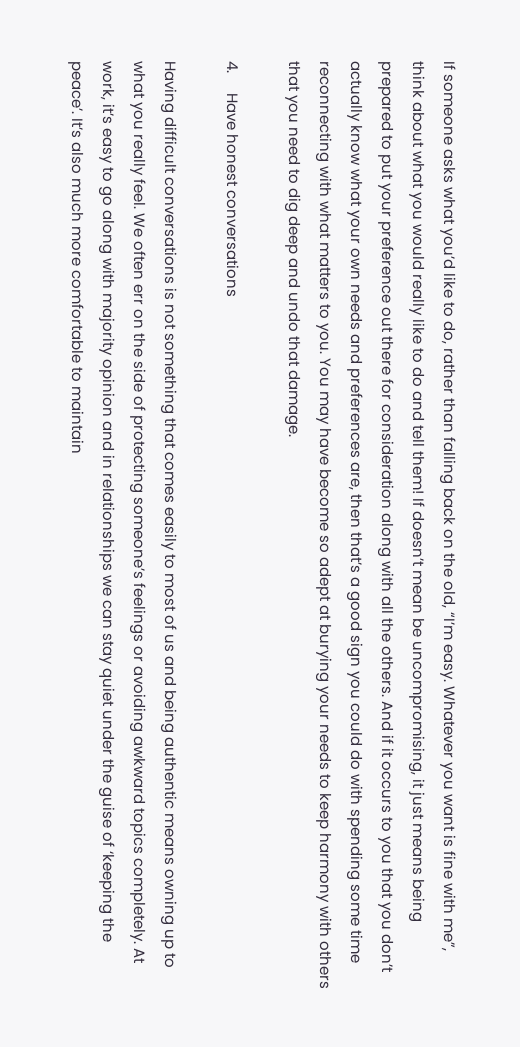If someone asks what you’d like to do, rather than falling back on the old, “I’m easy. Whatever you want is fine with me”, think about what you would really like to do and tell them! If doesn’t mean be uncompromising, it just means being prepared to put your preference out there for consideration along with all the others. And if it occurs to you that you don’t actually know what your own needs and preferences are, then that’s a good sign you could do with spending some time reconnecting with what matters to you. You may have become so adept at burying your needs to keep harmony with others that you need to dig deep and undo that damage.

4.     Have honest conversations

Having difficult conversations is not something that comes easily to most of us and being authentic means owning up to what you really feel. We often err on the side of protecting someone’s feelings or avoiding awkward topics completely. At work, it’s easy to go along with majority opinion and in relationships we can stay quiet under the guise of ‘keeping the peace’. It’s also much more comfortable to maintain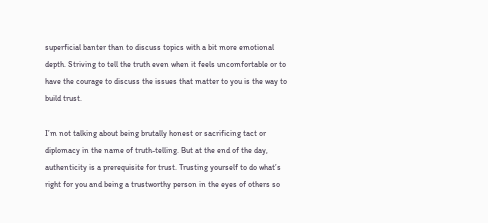superficial banter than to discuss topics with a bit more emotional depth. Striving to tell the truth even when it feels uncomfortable or to have the courage to discuss the issues that matter to you is the way to build trust.

I’m not talking about being brutally honest or sacrificing tact or diplomacy in the name of truth-telling. But at the end of the day, authenticity is a prerequisite for trust. Trusting yourself to do what’s right for you and being a trustworthy person in the eyes of others so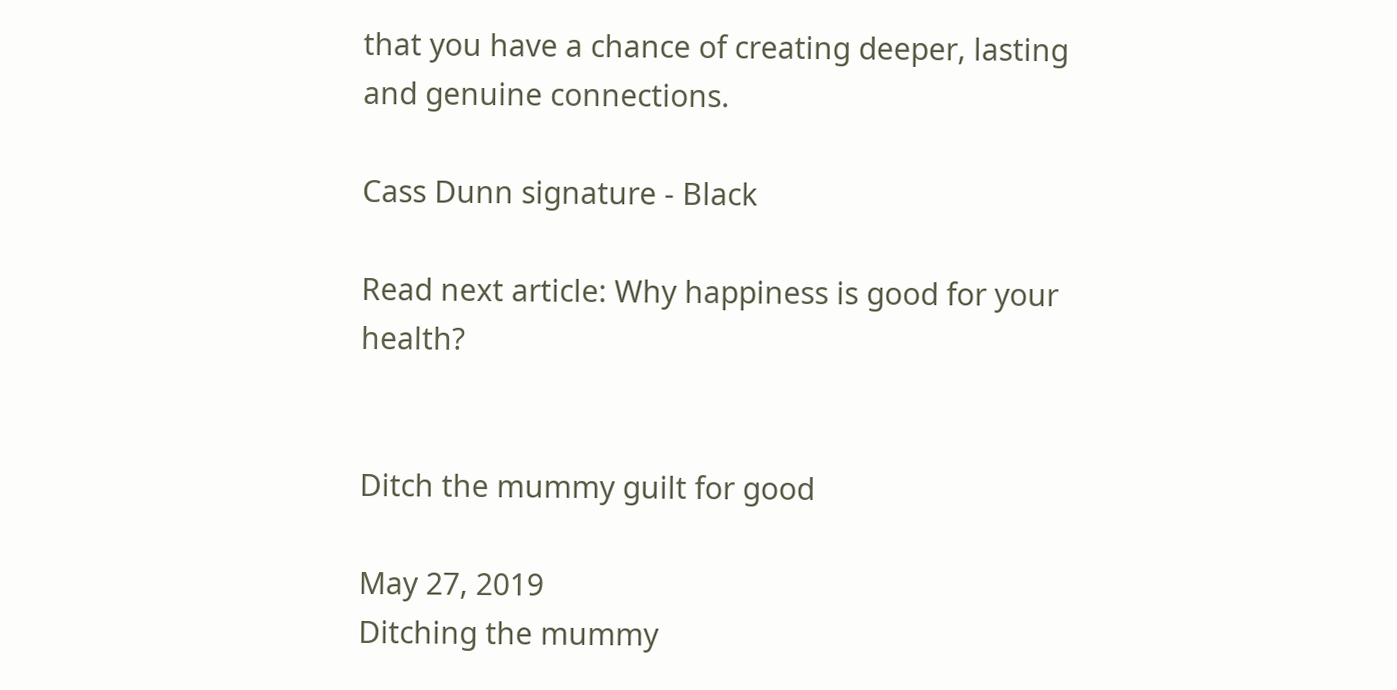that you have a chance of creating deeper, lasting and genuine connections.

Cass Dunn signature - Black

Read next article: Why happiness is good for your health?


Ditch the mummy guilt for good

May 27, 2019
Ditching the mummy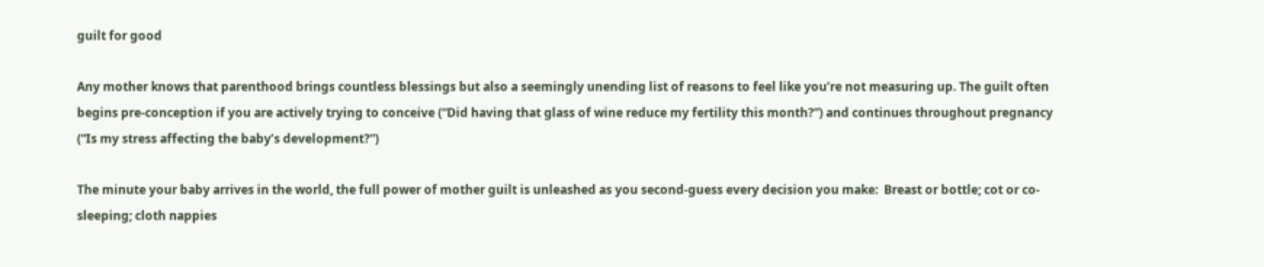guilt for good

Any mother knows that parenthood brings countless blessings but also a seemingly unending list of reasons to feel like you’re not measuring up. The guilt often begins pre-conception if you are actively trying to conceive (“Did having that glass of wine reduce my fertility this month?”) and continues throughout pregnancy (“Is my stress affecting the baby’s development?”)

The minute your baby arrives in the world, the full power of mother guilt is unleashed as you second-guess every decision you make:  Breast or bottle; cot or co-sleeping; cloth nappies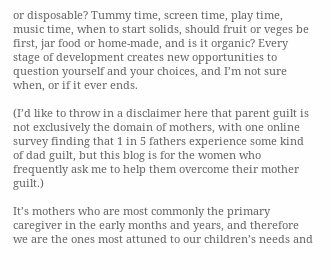or disposable? Tummy time, screen time, play time, music time, when to start solids, should fruit or veges be first, jar food or home-made, and is it organic? Every stage of development creates new opportunities to question yourself and your choices, and I’m not sure when, or if it ever ends.

(I’d like to throw in a disclaimer here that parent guilt is not exclusively the domain of mothers, with one online survey finding that 1 in 5 fathers experience some kind of dad guilt, but this blog is for the women who frequently ask me to help them overcome their mother guilt.)

It’s mothers who are most commonly the primary caregiver in the early months and years, and therefore we are the ones most attuned to our children’s needs and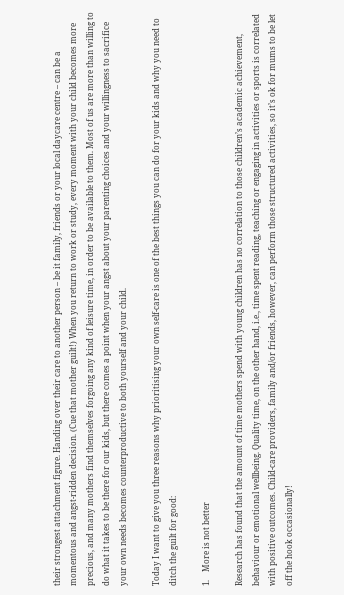their strongest attachment figure. Handing over their care to another person – be it family, friends or your local daycare centre – can be a momentous and angst-ridden decision. (Cue that mother guilt!) When you return to work or study, every moment with your child becomes more precious, and many mothers find themselves forgoing any kind of leisure time, in order to be available to them. Most of us are more than willing to do what it takes to be there for our kids, but there comes a point when your angst about your parenting choices and your willingness to sacrifice your own needs becomes counterproductive to both yourself and your child.

Today I want to give you three reasons why prioritising your own self-care is one of the best things you can do for your kids and why you need to ditch the guilt for good:

1.    More is not better

Research has found that the amount of time mothers spend with young children has no correlation to those children’s academic achievement, behaviour or emotional wellbeing. Quality time, on the other hand, i.e., time spent reading, teaching or engaging in activities or sports is correlated with positive outcomes. Child-care providers, family and/or friends, however, can perform those structured activities, so it’s ok for mums to be let off the hook occasionally!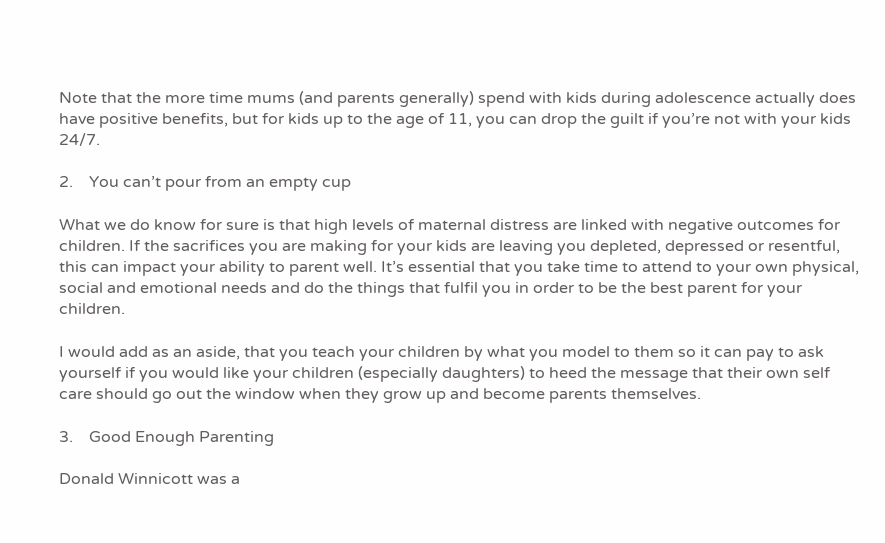Note that the more time mums (and parents generally) spend with kids during adolescence actually does have positive benefits, but for kids up to the age of 11, you can drop the guilt if you’re not with your kids 24/7.

2.    You can’t pour from an empty cup

What we do know for sure is that high levels of maternal distress are linked with negative outcomes for children. If the sacrifices you are making for your kids are leaving you depleted, depressed or resentful, this can impact your ability to parent well. It’s essential that you take time to attend to your own physical, social and emotional needs and do the things that fulfil you in order to be the best parent for your children.

I would add as an aside, that you teach your children by what you model to them so it can pay to ask yourself if you would like your children (especially daughters) to heed the message that their own self care should go out the window when they grow up and become parents themselves.

3.    Good Enough Parenting

Donald Winnicott was a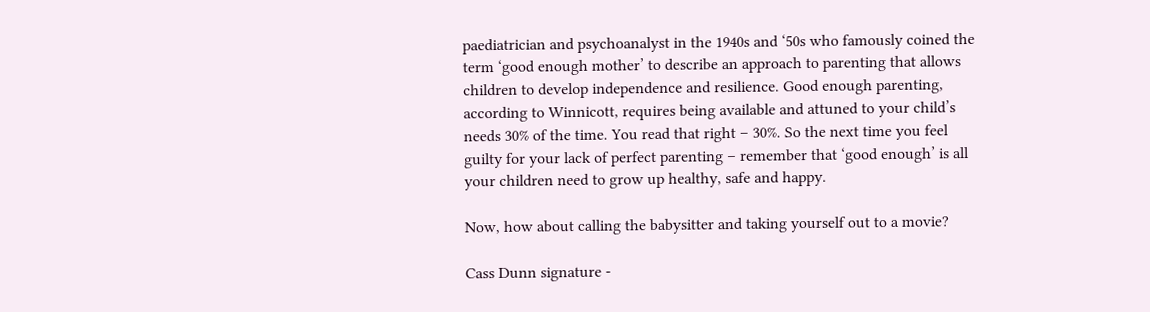paediatrician and psychoanalyst in the 1940s and ‘50s who famously coined the term ‘good enough mother’ to describe an approach to parenting that allows children to develop independence and resilience. Good enough parenting, according to Winnicott, requires being available and attuned to your child’s needs 30% of the time. You read that right – 30%. So the next time you feel guilty for your lack of perfect parenting – remember that ‘good enough’ is all your children need to grow up healthy, safe and happy.

Now, how about calling the babysitter and taking yourself out to a movie?

Cass Dunn signature -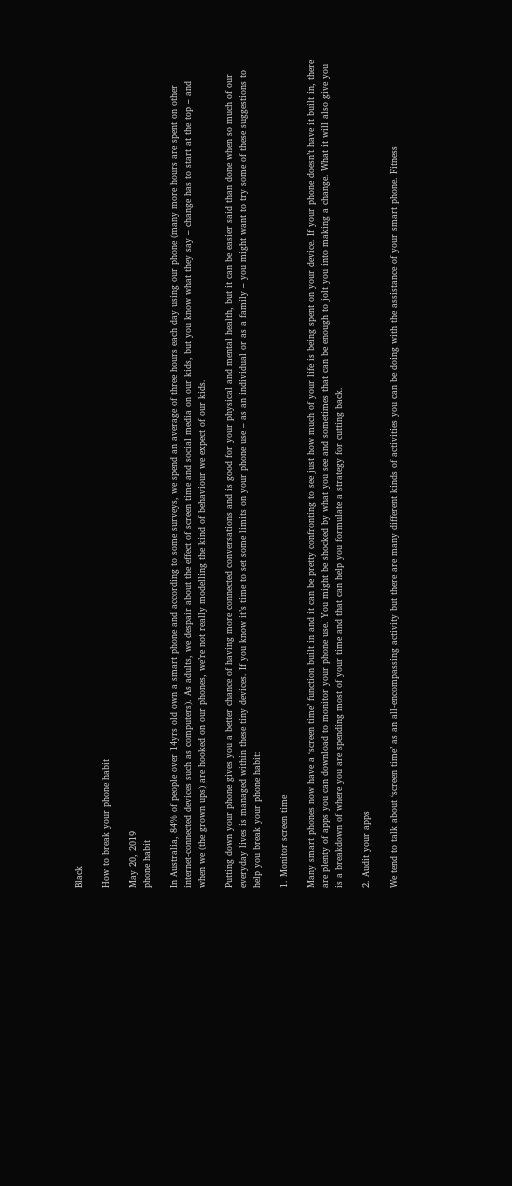Black

How to break your phone habit

May 20, 2019
phone habit

In Australia, 84% of people over 14yrs old own a smart phone and according to some surveys, we spend an average of three hours each day using our phone (many more hours are spent on other internet-connected devices such as computers). As adults, we despair about the effect of screen time and social media on our kids, but you know what they say – change has to start at the top – and when we (the grown ups) are hooked on our phones, we’re not really modelling the kind of behaviour we expect of our kids.

Putting down your phone gives you a better chance of having more connected conversations and is good for your physical and mental health, but it can be easier said than done when so much of our everyday lives is managed within these tiny devices. If you know it’s time to set some limits on your phone use – as an individual or as a family – you might want to try some of these suggestions to help you break your phone habit:

1. Monitor screen time

Many smart phones now have a ‘screen time’ function built in and it can be pretty confronting to see just how much of your life is being spent on your device. If your phone doesn’t have it built in, there are plenty of apps you can download to monitor your phone use. You might be shocked by what you see and sometimes that can be enough to jolt you into making a change. What it will also give you is a breakdown of where you are spending most of your time and that can help you formulate a strategy for cutting back.

2. Audit your apps

We tend to talk about ‘screen time’ as an all-encompassing activity but there are many different kinds of activities you can be doing with the assistance of your smart phone. Fitness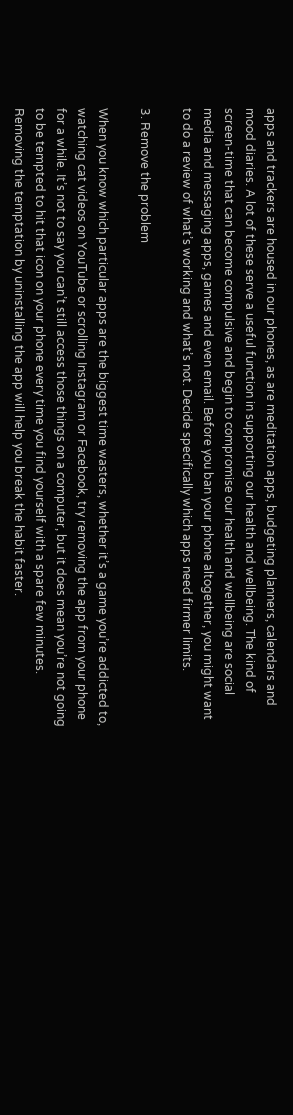apps and trackers are housed in our phones, as are meditation apps, budgeting planners, calendars and mood diaries. A lot of these serve a useful function in supporting our health and wellbeing. The kind of screen-time that can become compulsive and begin to compromise our health and wellbeing are social media and messaging apps, games and even email. Before you ban your phone altogether, you might want to do a review of what’s working and what’s not. Decide specifically which apps need firmer limits.

3. Remove the problem

When you know which particular apps are the biggest time wasters, whether it’s a game you’re addicted to, watching cat videos on YouTube or scrolling Instagram or Facebook, try removing the app from your phone for a while. It’s not to say you can’t still access those things on a computer, but it does mean you’re not going to be tempted to hit that icon on your phone every time you find yourself with a spare few minutes. Removing the temptation by uninstalling the app will help you break the habit faster.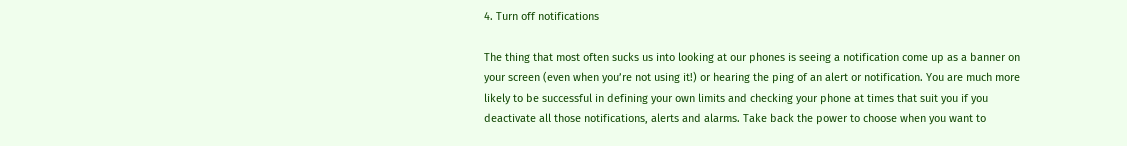4. Turn off notifications

The thing that most often sucks us into looking at our phones is seeing a notification come up as a banner on your screen (even when you’re not using it!) or hearing the ping of an alert or notification. You are much more likely to be successful in defining your own limits and checking your phone at times that suit you if you deactivate all those notifications, alerts and alarms. Take back the power to choose when you want to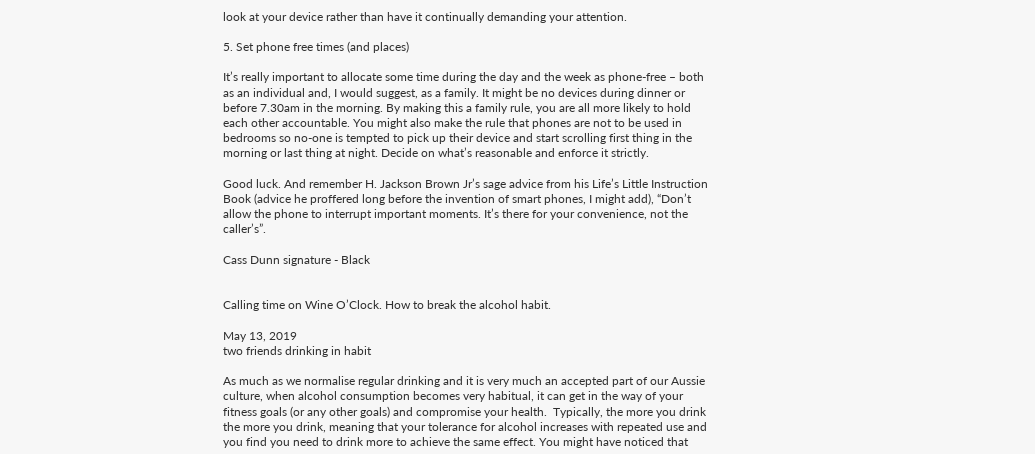look at your device rather than have it continually demanding your attention.

5. Set phone free times (and places)

It’s really important to allocate some time during the day and the week as phone-free – both as an individual and, I would suggest, as a family. It might be no devices during dinner or before 7.30am in the morning. By making this a family rule, you are all more likely to hold each other accountable. You might also make the rule that phones are not to be used in bedrooms so no-one is tempted to pick up their device and start scrolling first thing in the morning or last thing at night. Decide on what’s reasonable and enforce it strictly.

Good luck. And remember H. Jackson Brown Jr’s sage advice from his Life’s Little Instruction Book (advice he proffered long before the invention of smart phones, I might add), “Don’t allow the phone to interrupt important moments. It’s there for your convenience, not the caller’s”.

Cass Dunn signature - Black


Calling time on Wine O’Clock. How to break the alcohol habit.

May 13, 2019
two friends drinking in habit

As much as we normalise regular drinking and it is very much an accepted part of our Aussie culture, when alcohol consumption becomes very habitual, it can get in the way of your fitness goals (or any other goals) and compromise your health.  Typically, the more you drink the more you drink, meaning that your tolerance for alcohol increases with repeated use and you find you need to drink more to achieve the same effect. You might have noticed that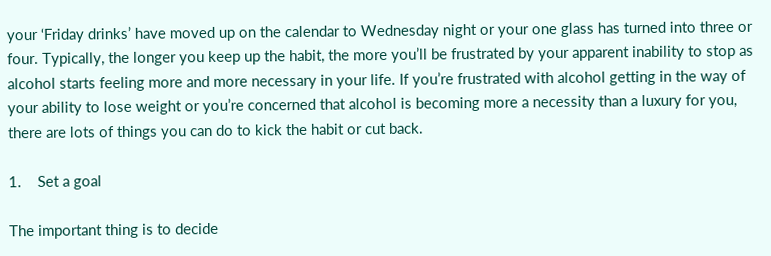your ‘Friday drinks’ have moved up on the calendar to Wednesday night or your one glass has turned into three or four. Typically, the longer you keep up the habit, the more you’ll be frustrated by your apparent inability to stop as alcohol starts feeling more and more necessary in your life. If you’re frustrated with alcohol getting in the way of your ability to lose weight or you’re concerned that alcohol is becoming more a necessity than a luxury for you, there are lots of things you can do to kick the habit or cut back.

1.    Set a goal

The important thing is to decide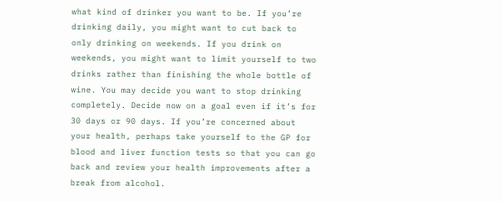what kind of drinker you want to be. If you’re drinking daily, you might want to cut back to only drinking on weekends. If you drink on weekends, you might want to limit yourself to two drinks rather than finishing the whole bottle of wine. You may decide you want to stop drinking completely. Decide now on a goal even if it’s for 30 days or 90 days. If you’re concerned about your health, perhaps take yourself to the GP for blood and liver function tests so that you can go back and review your health improvements after a break from alcohol.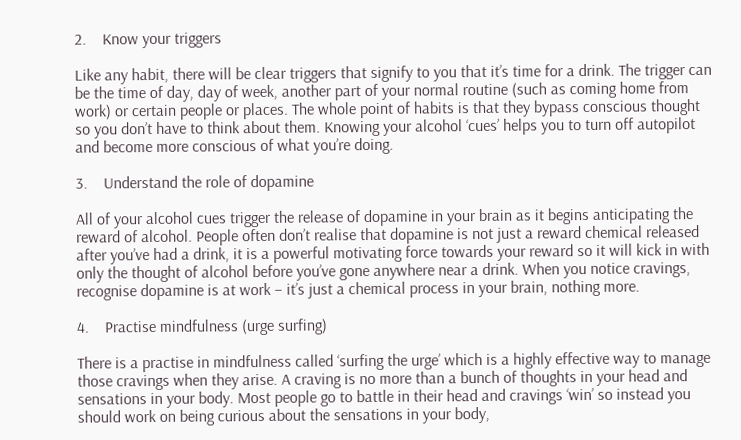2.    Know your triggers

Like any habit, there will be clear triggers that signify to you that it’s time for a drink. The trigger can be the time of day, day of week, another part of your normal routine (such as coming home from work) or certain people or places. The whole point of habits is that they bypass conscious thought so you don’t have to think about them. Knowing your alcohol ‘cues’ helps you to turn off autopilot and become more conscious of what you’re doing.

3.    Understand the role of dopamine

All of your alcohol cues trigger the release of dopamine in your brain as it begins anticipating the reward of alcohol. People often don’t realise that dopamine is not just a reward chemical released after you’ve had a drink, it is a powerful motivating force towards your reward so it will kick in with only the thought of alcohol before you’ve gone anywhere near a drink. When you notice cravings, recognise dopamine is at work – it’s just a chemical process in your brain, nothing more.

4.    Practise mindfulness (urge surfing)

There is a practise in mindfulness called ‘surfing the urge’ which is a highly effective way to manage those cravings when they arise. A craving is no more than a bunch of thoughts in your head and sensations in your body. Most people go to battle in their head and cravings ‘win’ so instead you should work on being curious about the sensations in your body,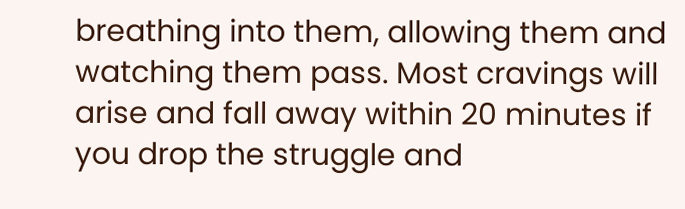breathing into them, allowing them and watching them pass. Most cravings will arise and fall away within 20 minutes if you drop the struggle and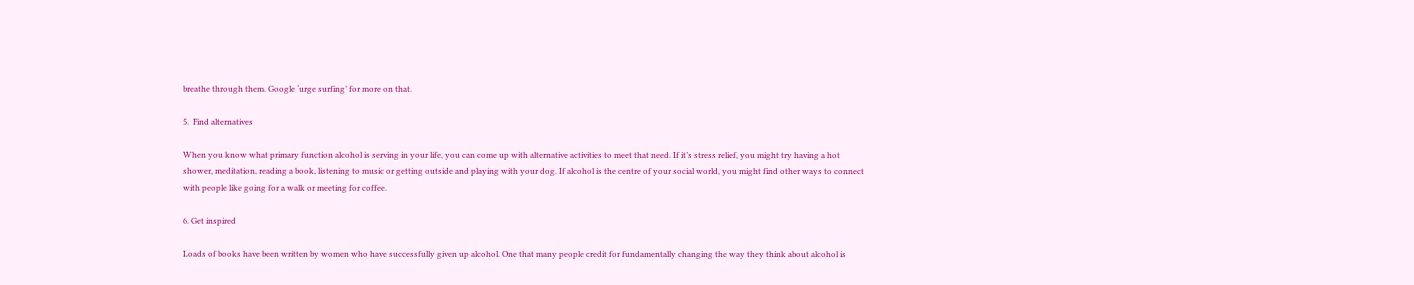breathe through them. Google ‘urge surfing’ for more on that.

5.  Find alternatives

When you know what primary function alcohol is serving in your life, you can come up with alternative activities to meet that need. If it’s stress relief, you might try having a hot shower, meditation, reading a book, listening to music or getting outside and playing with your dog. If alcohol is the centre of your social world, you might find other ways to connect with people like going for a walk or meeting for coffee.

6. Get inspired

Loads of books have been written by women who have successfully given up alcohol. One that many people credit for fundamentally changing the way they think about alcohol is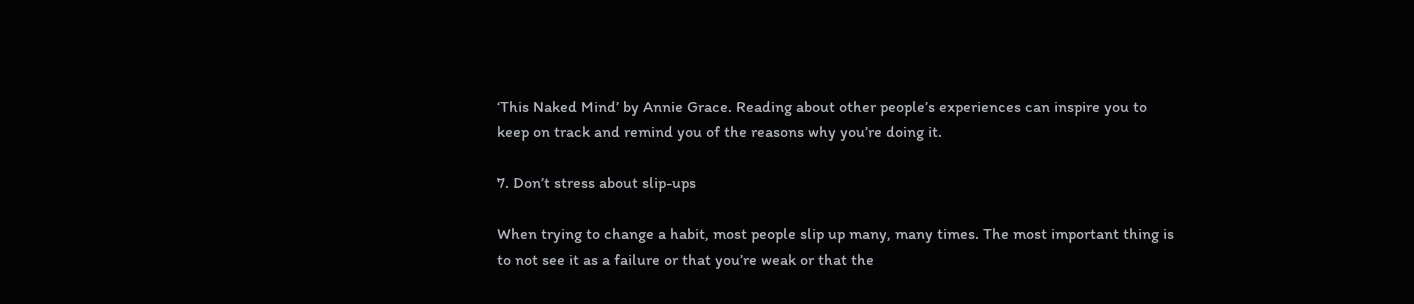‘This Naked Mind’ by Annie Grace. Reading about other people’s experiences can inspire you to keep on track and remind you of the reasons why you’re doing it.

7. Don’t stress about slip-ups

When trying to change a habit, most people slip up many, many times. The most important thing is to not see it as a failure or that you’re weak or that the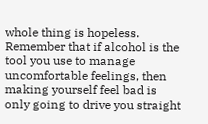whole thing is hopeless. Remember that if alcohol is the tool you use to manage uncomfortable feelings, then making yourself feel bad is only going to drive you straight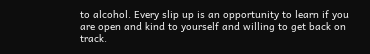to alcohol. Every slip up is an opportunity to learn if you are open and kind to yourself and willing to get back on track.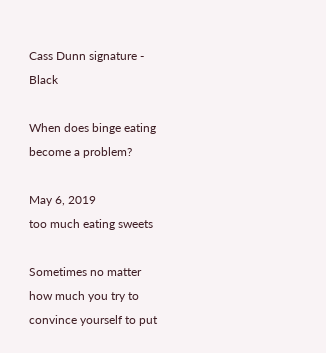Cass Dunn signature - Black

When does binge eating become a problem?

May 6, 2019
too much eating sweets

Sometimes no matter how much you try to convince yourself to put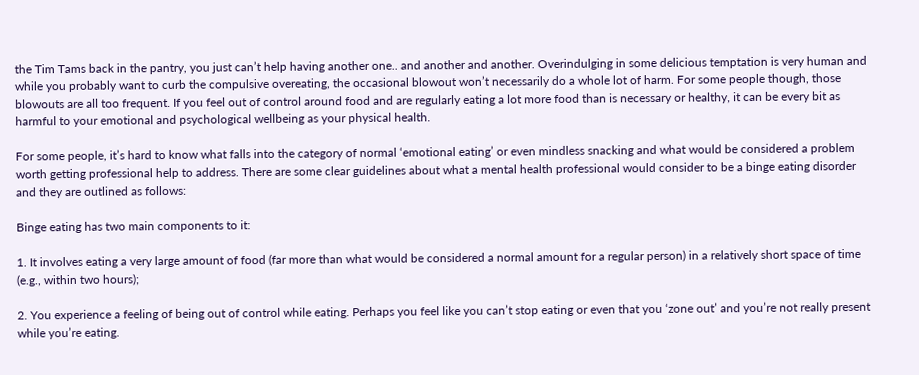the Tim Tams back in the pantry, you just can’t help having another one.. and another and another. Overindulging in some delicious temptation is very human and while you probably want to curb the compulsive overeating, the occasional blowout won’t necessarily do a whole lot of harm. For some people though, those blowouts are all too frequent. If you feel out of control around food and are regularly eating a lot more food than is necessary or healthy, it can be every bit as harmful to your emotional and psychological wellbeing as your physical health.

For some people, it’s hard to know what falls into the category of normal ‘emotional eating’ or even mindless snacking and what would be considered a problem worth getting professional help to address. There are some clear guidelines about what a mental health professional would consider to be a binge eating disorder and they are outlined as follows:

Binge eating has two main components to it:

1. It involves eating a very large amount of food (far more than what would be considered a normal amount for a regular person) in a relatively short space of time (e.g., within two hours);

2. You experience a feeling of being out of control while eating. Perhaps you feel like you can’t stop eating or even that you ‘zone out’ and you’re not really present while you’re eating.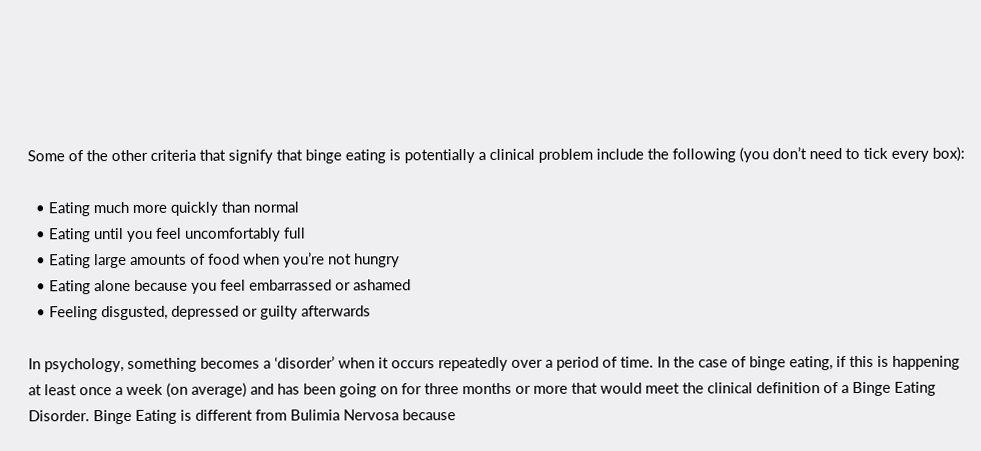Some of the other criteria that signify that binge eating is potentially a clinical problem include the following (you don’t need to tick every box):

  • Eating much more quickly than normal
  • Eating until you feel uncomfortably full
  • Eating large amounts of food when you’re not hungry
  • Eating alone because you feel embarrassed or ashamed
  • Feeling disgusted, depressed or guilty afterwards

In psychology, something becomes a ‘disorder’ when it occurs repeatedly over a period of time. In the case of binge eating, if this is happening at least once a week (on average) and has been going on for three months or more that would meet the clinical definition of a Binge Eating Disorder. Binge Eating is different from Bulimia Nervosa because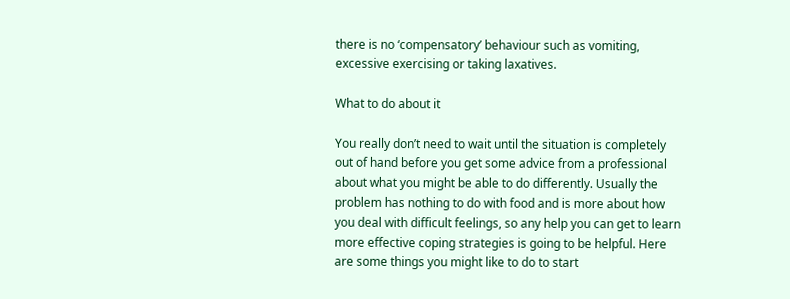there is no ‘compensatory’ behaviour such as vomiting, excessive exercising or taking laxatives.

What to do about it

You really don’t need to wait until the situation is completely out of hand before you get some advice from a professional about what you might be able to do differently. Usually the problem has nothing to do with food and is more about how you deal with difficult feelings, so any help you can get to learn more effective coping strategies is going to be helpful. Here are some things you might like to do to start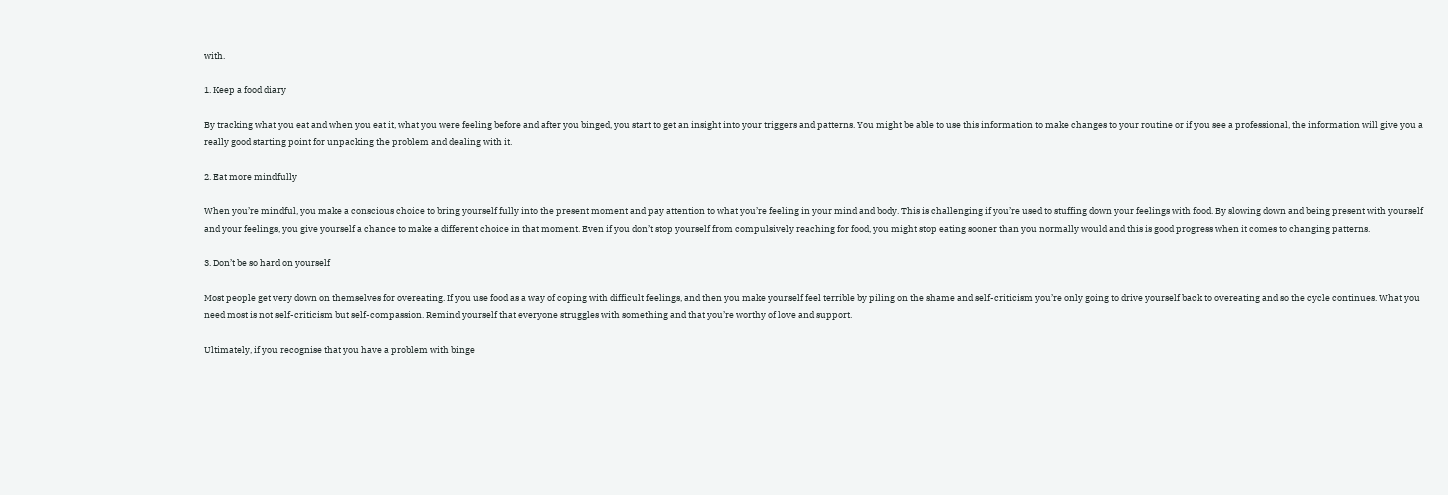with.

1. Keep a food diary

By tracking what you eat and when you eat it, what you were feeling before and after you binged, you start to get an insight into your triggers and patterns. You might be able to use this information to make changes to your routine or if you see a professional, the information will give you a really good starting point for unpacking the problem and dealing with it.

2. Eat more mindfully

When you’re mindful, you make a conscious choice to bring yourself fully into the present moment and pay attention to what you’re feeling in your mind and body. This is challenging if you’re used to stuffing down your feelings with food. By slowing down and being present with yourself and your feelings, you give yourself a chance to make a different choice in that moment. Even if you don’t stop yourself from compulsively reaching for food, you might stop eating sooner than you normally would and this is good progress when it comes to changing patterns.

3. Don’t be so hard on yourself

Most people get very down on themselves for overeating. If you use food as a way of coping with difficult feelings, and then you make yourself feel terrible by piling on the shame and self-criticism you’re only going to drive yourself back to overeating and so the cycle continues. What you need most is not self-criticism but self-compassion. Remind yourself that everyone struggles with something and that you’re worthy of love and support.

Ultimately, if you recognise that you have a problem with binge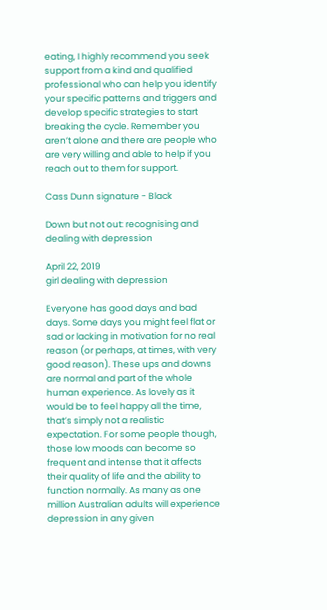eating, I highly recommend you seek support from a kind and qualified professional who can help you identify your specific patterns and triggers and develop specific strategies to start breaking the cycle. Remember you aren’t alone and there are people who are very willing and able to help if you reach out to them for support.

Cass Dunn signature - Black

Down but not out: recognising and dealing with depression

April 22, 2019
girl dealing with depression

Everyone has good days and bad days. Some days you might feel flat or sad or lacking in motivation for no real reason (or perhaps, at times, with very good reason). These ups and downs are normal and part of the whole human experience. As lovely as it would be to feel happy all the time, that’s simply not a realistic expectation. For some people though, those low moods can become so frequent and intense that it affects their quality of life and the ability to function normally. As many as one million Australian adults will experience depression in any given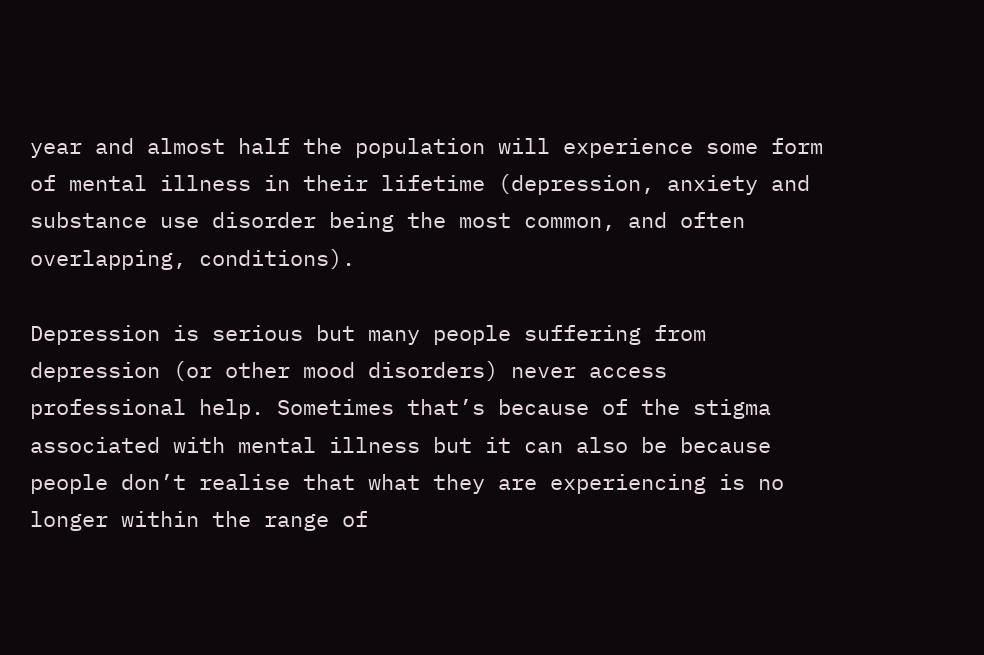year and almost half the population will experience some form of mental illness in their lifetime (depression, anxiety and substance use disorder being the most common, and often overlapping, conditions).

Depression is serious but many people suffering from depression (or other mood disorders) never access professional help. Sometimes that’s because of the stigma associated with mental illness but it can also be because people don’t realise that what they are experiencing is no longer within the range of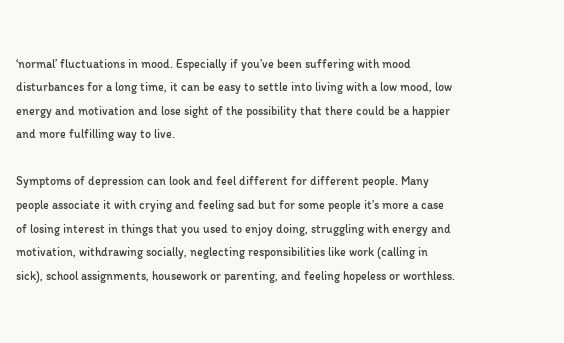‘normal’ fluctuations in mood. Especially if you’ve been suffering with mood disturbances for a long time, it can be easy to settle into living with a low mood, low energy and motivation and lose sight of the possibility that there could be a happier and more fulfilling way to live.

Symptoms of depression can look and feel different for different people. Many people associate it with crying and feeling sad but for some people it’s more a case of losing interest in things that you used to enjoy doing, struggling with energy and motivation, withdrawing socially, neglecting responsibilities like work (calling in sick), school assignments, housework or parenting, and feeling hopeless or worthless.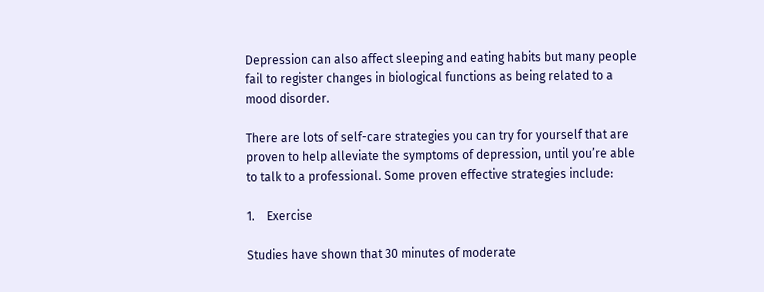Depression can also affect sleeping and eating habits but many people fail to register changes in biological functions as being related to a mood disorder.

There are lots of self-care strategies you can try for yourself that are proven to help alleviate the symptoms of depression, until you’re able to talk to a professional. Some proven effective strategies include:

1.    Exercise

Studies have shown that 30 minutes of moderate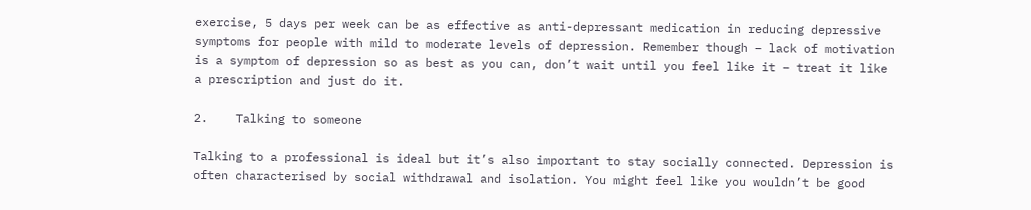exercise, 5 days per week can be as effective as anti-depressant medication in reducing depressive symptoms for people with mild to moderate levels of depression. Remember though – lack of motivation is a symptom of depression so as best as you can, don’t wait until you feel like it – treat it like a prescription and just do it.

2.    Talking to someone

Talking to a professional is ideal but it’s also important to stay socially connected. Depression is often characterised by social withdrawal and isolation. You might feel like you wouldn’t be good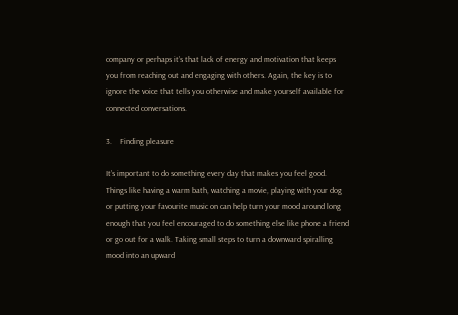company or perhaps it’s that lack of energy and motivation that keeps you from reaching out and engaging with others. Again, the key is to ignore the voice that tells you otherwise and make yourself available for connected conversations.

3.    Finding pleasure

It’s important to do something every day that makes you feel good. Things like having a warm bath, watching a movie, playing with your dog or putting your favourite music on can help turn your mood around long enough that you feel encouraged to do something else like phone a friend or go out for a walk. Taking small steps to turn a downward spiralling mood into an upward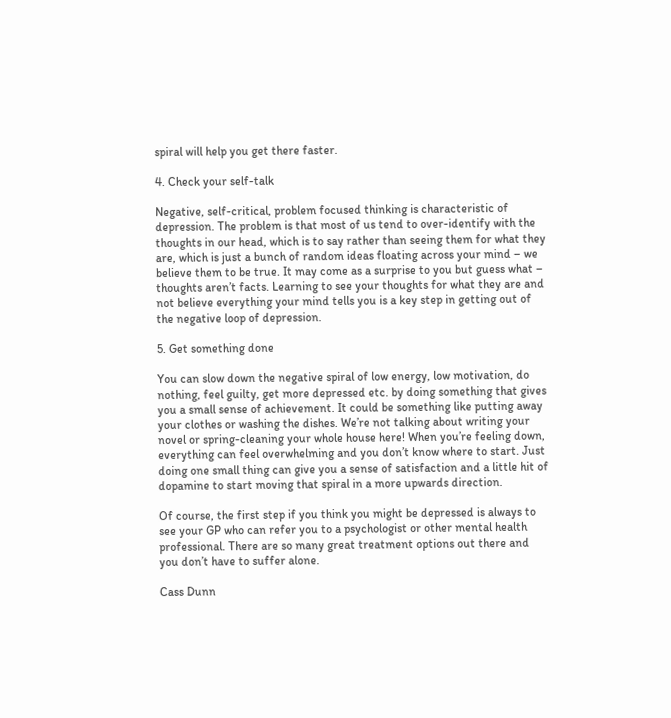spiral will help you get there faster.

4. Check your self-talk

Negative, self-critical, problem focused thinking is characteristic of depression. The problem is that most of us tend to over-identify with the thoughts in our head, which is to say rather than seeing them for what they are, which is just a bunch of random ideas floating across your mind – we believe them to be true. It may come as a surprise to you but guess what – thoughts aren’t facts. Learning to see your thoughts for what they are and not believe everything your mind tells you is a key step in getting out of the negative loop of depression.

5. Get something done

You can slow down the negative spiral of low energy, low motivation, do nothing, feel guilty, get more depressed etc. by doing something that gives you a small sense of achievement. It could be something like putting away your clothes or washing the dishes. We’re not talking about writing your novel or spring-cleaning your whole house here! When you’re feeling down, everything can feel overwhelming and you don’t know where to start. Just doing one small thing can give you a sense of satisfaction and a little hit of dopamine to start moving that spiral in a more upwards direction.

Of course, the first step if you think you might be depressed is always to see your GP who can refer you to a psychologist or other mental health professional. There are so many great treatment options out there and you don’t have to suffer alone.

Cass Dunn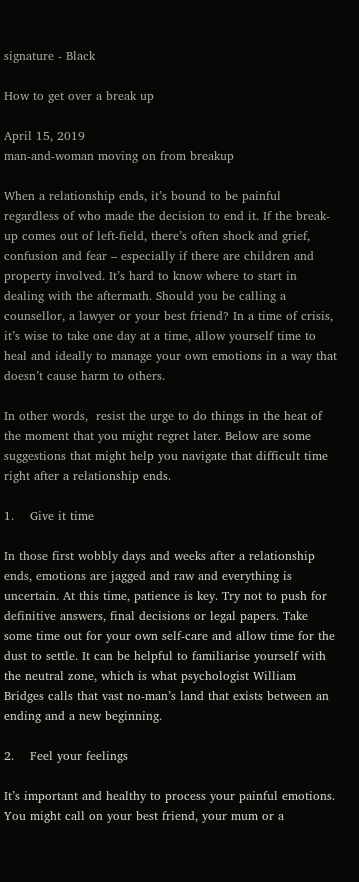signature - Black

How to get over a break up

April 15, 2019
man-and-woman moving on from breakup

When a relationship ends, it’s bound to be painful regardless of who made the decision to end it. If the break-up comes out of left-field, there’s often shock and grief, confusion and fear – especially if there are children and property involved. It’s hard to know where to start in dealing with the aftermath. Should you be calling a counsellor, a lawyer or your best friend? In a time of crisis, it’s wise to take one day at a time, allow yourself time to heal and ideally to manage your own emotions in a way that doesn’t cause harm to others.

In other words,  resist the urge to do things in the heat of the moment that you might regret later. Below are some suggestions that might help you navigate that difficult time right after a relationship ends.

1.    Give it time

In those first wobbly days and weeks after a relationship ends, emotions are jagged and raw and everything is uncertain. At this time, patience is key. Try not to push for definitive answers, final decisions or legal papers. Take some time out for your own self-care and allow time for the dust to settle. It can be helpful to familiarise yourself with the neutral zone, which is what psychologist William Bridges calls that vast no-man’s land that exists between an ending and a new beginning.

2.    Feel your feelings

It’s important and healthy to process your painful emotions. You might call on your best friend, your mum or a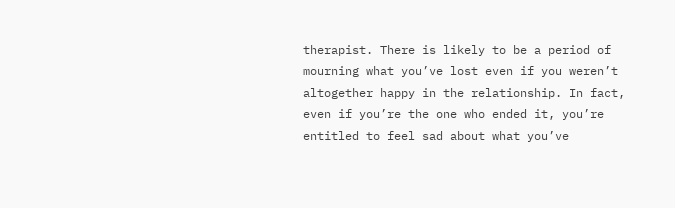therapist. There is likely to be a period of mourning what you’ve lost even if you weren’t altogether happy in the relationship. In fact, even if you’re the one who ended it, you’re entitled to feel sad about what you’ve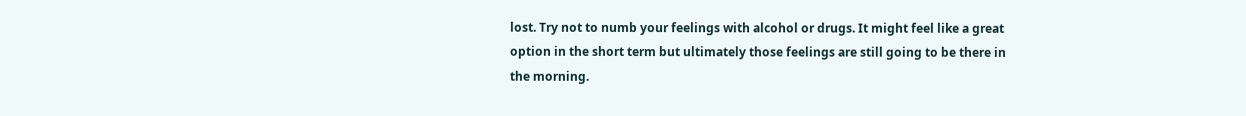lost. Try not to numb your feelings with alcohol or drugs. It might feel like a great option in the short term but ultimately those feelings are still going to be there in the morning.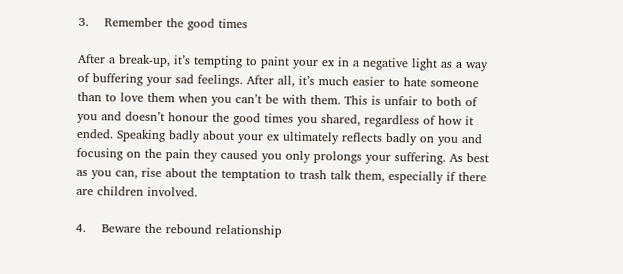3.    Remember the good times

After a break-up, it’s tempting to paint your ex in a negative light as a way of buffering your sad feelings. After all, it’s much easier to hate someone than to love them when you can’t be with them. This is unfair to both of you and doesn’t honour the good times you shared, regardless of how it ended. Speaking badly about your ex ultimately reflects badly on you and focusing on the pain they caused you only prolongs your suffering. As best as you can, rise about the temptation to trash talk them, especially if there are children involved.

4.    Beware the rebound relationship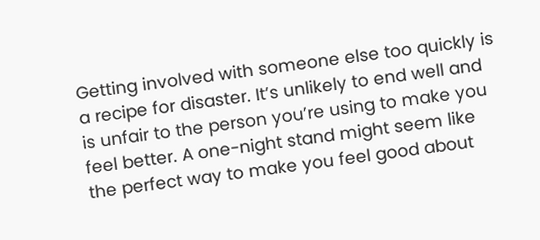Getting involved with someone else too quickly is a recipe for disaster. It’s unlikely to end well and is unfair to the person you’re using to make you feel better. A one-night stand might seem like the perfect way to make you feel good about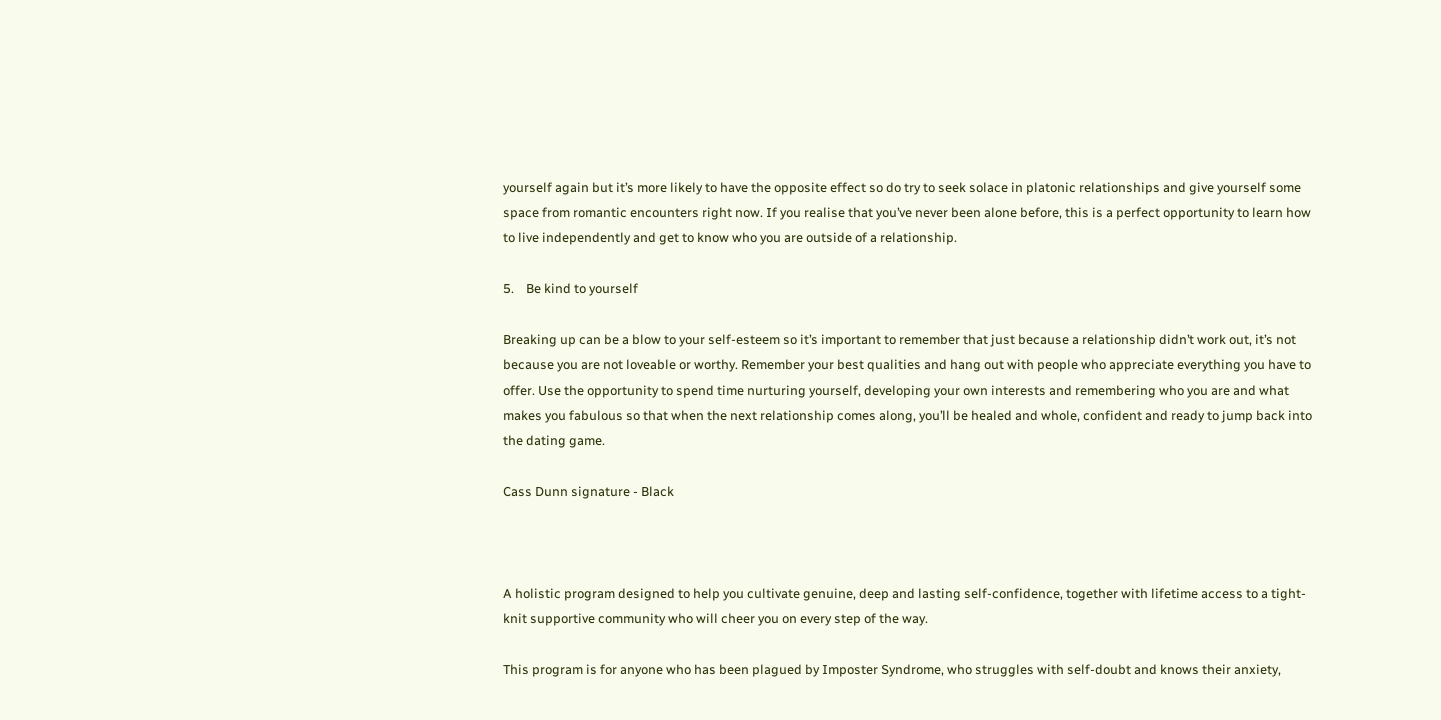yourself again but it’s more likely to have the opposite effect so do try to seek solace in platonic relationships and give yourself some space from romantic encounters right now. If you realise that you’ve never been alone before, this is a perfect opportunity to learn how to live independently and get to know who you are outside of a relationship.

5.    Be kind to yourself

Breaking up can be a blow to your self-esteem so it’s important to remember that just because a relationship didn’t work out, it’s not because you are not loveable or worthy. Remember your best qualities and hang out with people who appreciate everything you have to offer. Use the opportunity to spend time nurturing yourself, developing your own interests and remembering who you are and what makes you fabulous so that when the next relationship comes along, you’ll be healed and whole, confident and ready to jump back into the dating game.

Cass Dunn signature - Black



A holistic program designed to help you cultivate genuine, deep and lasting self-confidence, together with lifetime access to a tight-knit supportive community who will cheer you on every step of the way.

This program is for anyone who has been plagued by Imposter Syndrome, who struggles with self-doubt and knows their anxiety,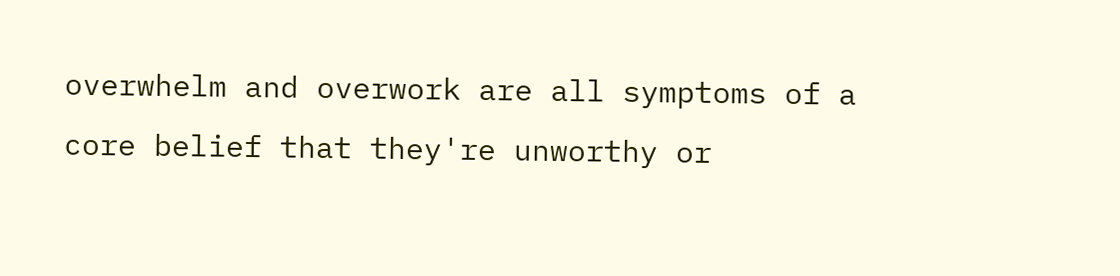overwhelm and overwork are all symptoms of a core belief that they're unworthy or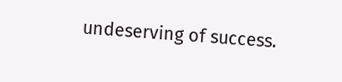undeserving of success.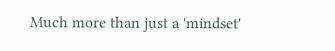Much more than just a 'mindset'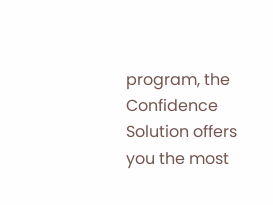program, the Confidence Solution offers you the most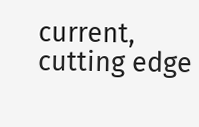current, cutting edge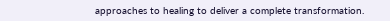approaches to healing to deliver a complete transformation.